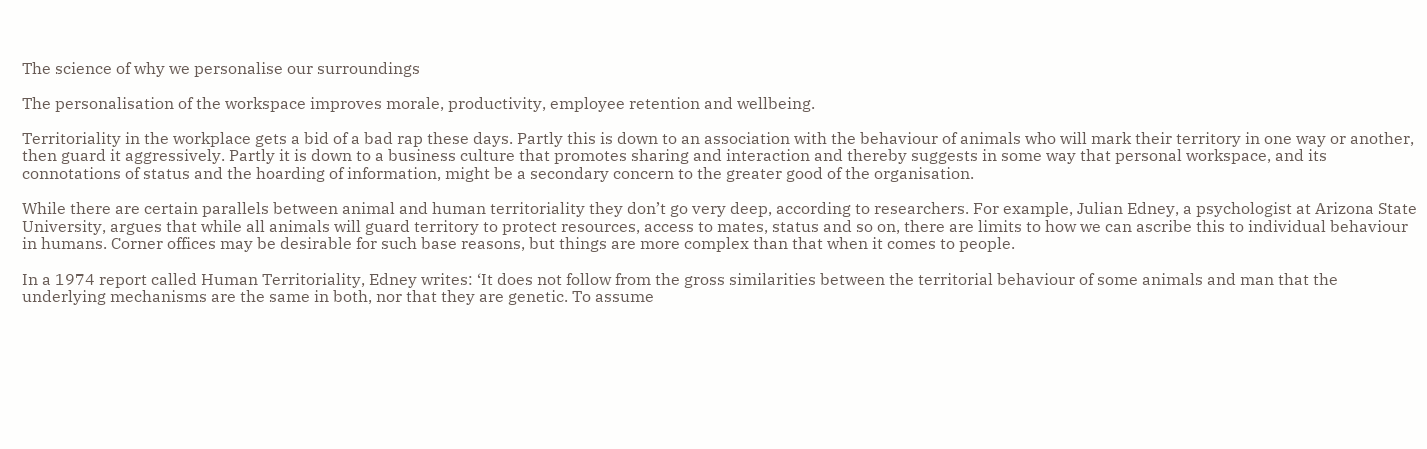The science of why we personalise our surroundings

The personalisation of the workspace improves morale, productivity, employee retention and wellbeing.

Territoriality in the workplace gets a bid of a bad rap these days. Partly this is down to an association with the behaviour of animals who will mark their territory in one way or another, then guard it aggressively. Partly it is down to a business culture that promotes sharing and interaction and thereby suggests in some way that personal workspace, and its connotations of status and the hoarding of information, might be a secondary concern to the greater good of the organisation.

While there are certain parallels between animal and human territoriality they don’t go very deep, according to researchers. For example, Julian Edney, a psychologist at Arizona State University, argues that while all animals will guard territory to protect resources, access to mates, status and so on, there are limits to how we can ascribe this to individual behaviour in humans. Corner offices may be desirable for such base reasons, but things are more complex than that when it comes to people.

In a 1974 report called Human Territoriality, Edney writes: ‘It does not follow from the gross similarities between the territorial behaviour of some animals and man that the underlying mechanisms are the same in both, nor that they are genetic. To assume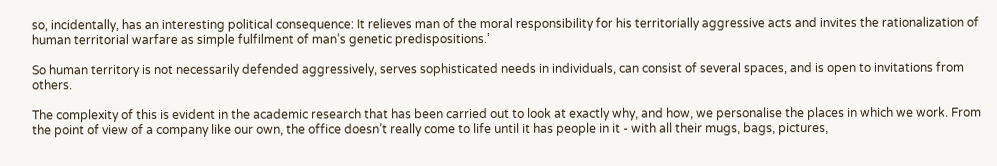so, incidentally, has an interesting political consequence: It relieves man of the moral responsibility for his territorially aggressive acts and invites the rationalization of human territorial warfare as simple fulfilment of man’s genetic predispositions.’

So human territory is not necessarily defended aggressively, serves sophisticated needs in individuals, can consist of several spaces, and is open to invitations from others.

The complexity of this is evident in the academic research that has been carried out to look at exactly why, and how, we personalise the places in which we work. From the point of view of a company like our own, the office doesn’t really come to life until it has people in it - with all their mugs, bags, pictures,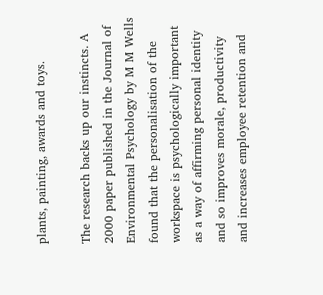plants, painting, awards and toys.

The research backs up our instincts. A 2000 paper published in the Journal of Environmental Psychology by M M Wells found that the personalisation of the workspace is psychologically important as a way of affirming personal identity and so improves morale, productivity and increases employee retention and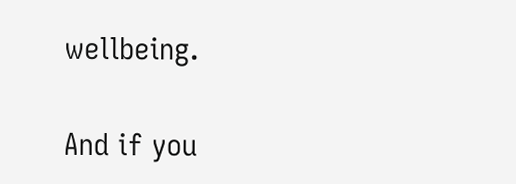wellbeing.

And if you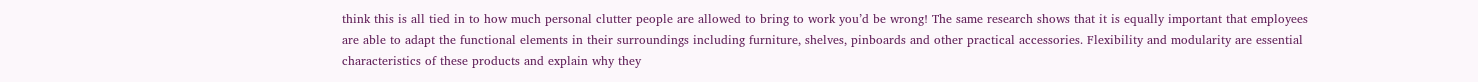think this is all tied in to how much personal clutter people are allowed to bring to work you’d be wrong! The same research shows that it is equally important that employees are able to adapt the functional elements in their surroundings including furniture, shelves, pinboards and other practical accessories. Flexibility and modularity are essential characteristics of these products and explain why they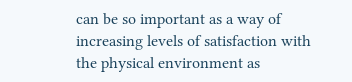can be so important as a way of increasing levels of satisfaction with the physical environment as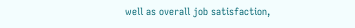well as overall job satisfaction,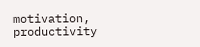motivation, productivity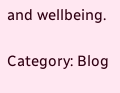and wellbeing.

Category: Blog